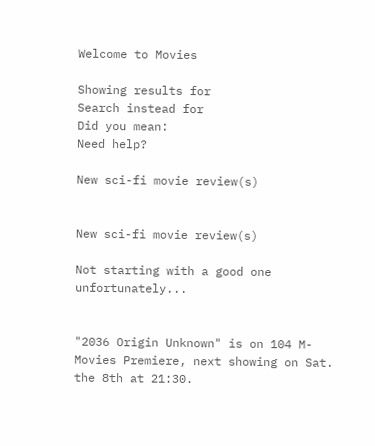Welcome to Movies

Showing results for
Search instead for
Did you mean:
Need help?

New sci-fi movie review(s)


New sci-fi movie review(s)

Not starting with a good one unfortunately...


"2036 Origin Unknown" is on 104 M-Movies Premiere, next showing on Sat. the 8th at 21:30.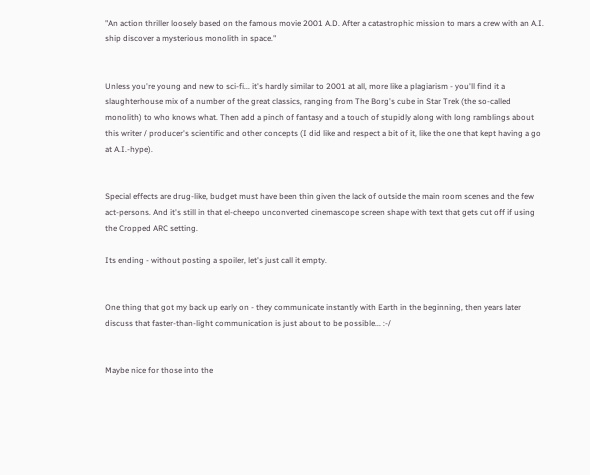"An action thriller loosely based on the famous movie 2001 A.D. After a catastrophic mission to mars a crew with an A.I. ship discover a mysterious monolith in space."


Unless you're young and new to sci-fi... it's hardly similar to 2001 at all, more like a plagiarism - you'll find it a slaughterhouse mix of a number of the great classics, ranging from The Borg's cube in Star Trek (the so-called monolith) to who knows what. Then add a pinch of fantasy and a touch of stupidly along with long ramblings about this writer / producer's scientific and other concepts (I did like and respect a bit of it, like the one that kept having a go at A.I.-hype).


Special effects are drug-like, budget must have been thin given the lack of outside the main room scenes and the few act-persons. And it's still in that el-cheepo unconverted cinemascope screen shape with text that gets cut off if using the Cropped ARC setting.

Its ending - without posting a spoiler, let's just call it empty.


One thing that got my back up early on - they communicate instantly with Earth in the beginning, then years later discuss that faster-than-light communication is just about to be possible... :-/


Maybe nice for those into the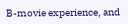B-movie experience, and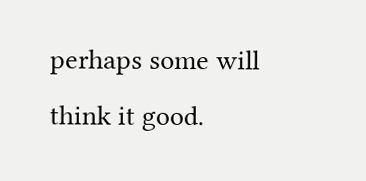perhaps some will think it good.